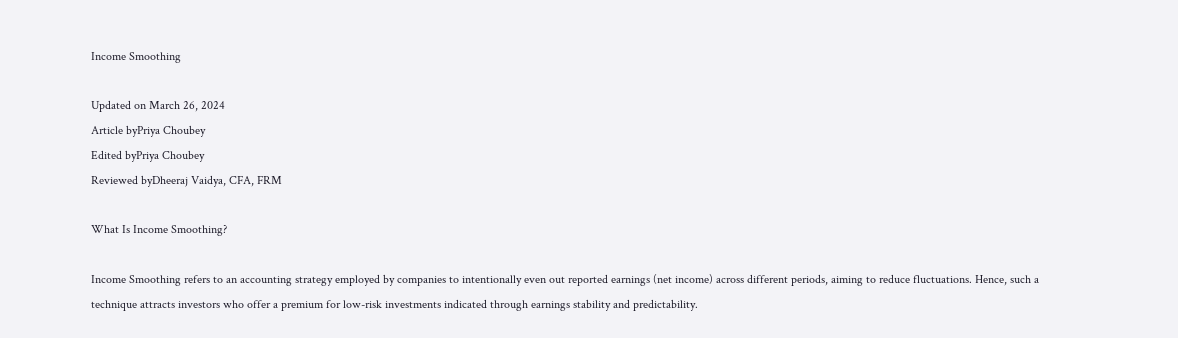Income Smoothing

Updated on March 26, 2024
Article byPriya Choubey
Edited byPriya Choubey
Reviewed byDheeraj Vaidya, CFA, FRM

What Is Income Smoothing?

Income Smoothing refers to an accounting strategy employed by companies to intentionally even out reported earnings (net income) across different periods, aiming to reduce fluctuations. Hence, such a technique attracts investors who offer a premium for low-risk investments indicated through earnings stability and predictability.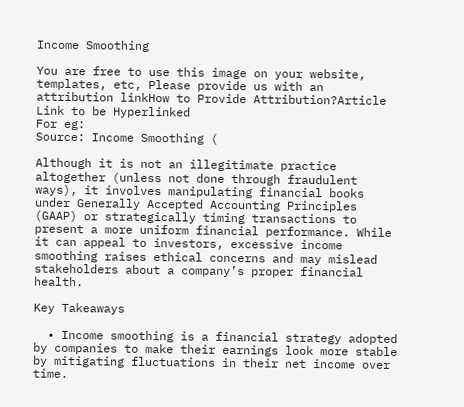Income Smoothing

You are free to use this image on your website, templates, etc, Please provide us with an attribution linkHow to Provide Attribution?Article Link to be Hyperlinked
For eg:
Source: Income Smoothing (

Although it is not an illegitimate practice altogether (unless not done through fraudulent ways), it involves manipulating financial books under Generally Accepted Accounting Principles (GAAP) or strategically timing transactions to present a more uniform financial performance. While it can appeal to investors, excessive income smoothing raises ethical concerns and may mislead stakeholders about a company’s proper financial health.

Key Takeaways

  • Income smoothing is a financial strategy adopted by companies to make their earnings look more stable by mitigating fluctuations in their net income over time.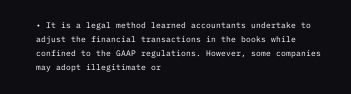• It is a legal method learned accountants undertake to adjust the financial transactions in the books while confined to the GAAP regulations. However, some companies may adopt illegitimate or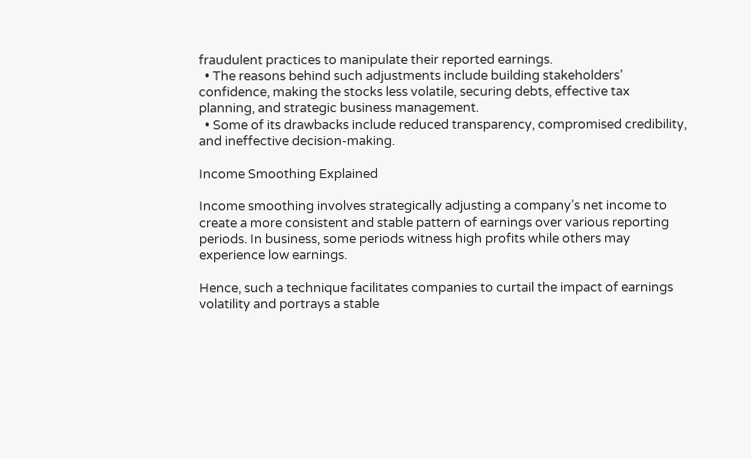fraudulent practices to manipulate their reported earnings.
  • The reasons behind such adjustments include building stakeholders’ confidence, making the stocks less volatile, securing debts, effective tax planning, and strategic business management.
  • Some of its drawbacks include reduced transparency, compromised credibility, and ineffective decision-making.

Income Smoothing Explained

Income smoothing involves strategically adjusting a company’s net income to create a more consistent and stable pattern of earnings over various reporting periods. In business, some periods witness high profits while others may experience low earnings.

Hence, such a technique facilitates companies to curtail the impact of earnings volatility and portrays a stable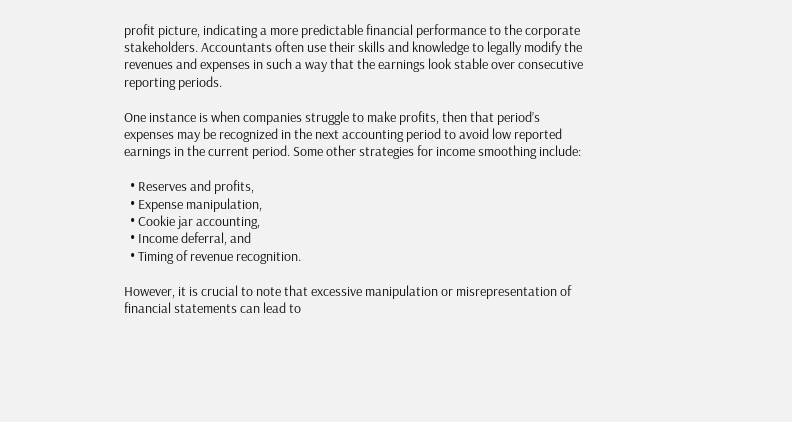profit picture, indicating a more predictable financial performance to the corporate stakeholders. Accountants often use their skills and knowledge to legally modify the revenues and expenses in such a way that the earnings look stable over consecutive reporting periods.

One instance is when companies struggle to make profits, then that period’s expenses may be recognized in the next accounting period to avoid low reported earnings in the current period. Some other strategies for income smoothing include:

  • Reserves and profits,
  • Expense manipulation,
  • Cookie jar accounting,
  • Income deferral, and
  • Timing of revenue recognition.

However, it is crucial to note that excessive manipulation or misrepresentation of financial statements can lead to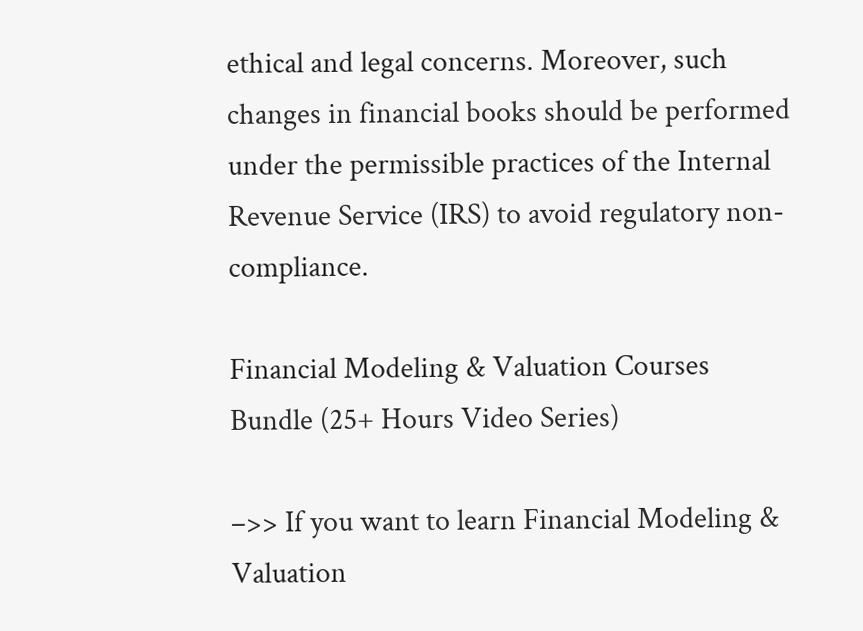ethical and legal concerns. Moreover, such changes in financial books should be performed under the permissible practices of the Internal Revenue Service (IRS) to avoid regulatory non-compliance.

Financial Modeling & Valuation Courses Bundle (25+ Hours Video Series)

–>> If you want to learn Financial Modeling & Valuation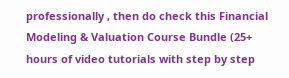professionally , then do check this Financial Modeling & Valuation Course Bundle (25+ hours of video tutorials with step by step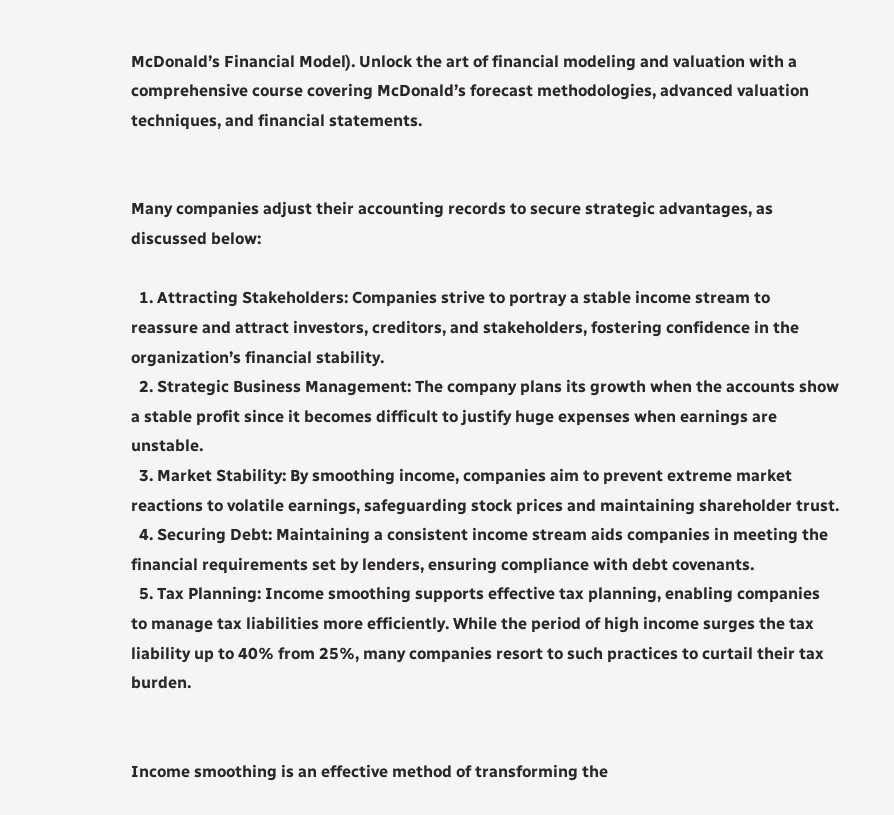McDonald’s Financial Model). Unlock the art of financial modeling and valuation with a comprehensive course covering McDonald’s forecast methodologies, advanced valuation techniques, and financial statements.


Many companies adjust their accounting records to secure strategic advantages, as discussed below:

  1. Attracting Stakeholders: Companies strive to portray a stable income stream to reassure and attract investors, creditors, and stakeholders, fostering confidence in the organization’s financial stability.
  2. Strategic Business Management: The company plans its growth when the accounts show a stable profit since it becomes difficult to justify huge expenses when earnings are unstable.
  3. Market Stability: By smoothing income, companies aim to prevent extreme market reactions to volatile earnings, safeguarding stock prices and maintaining shareholder trust.
  4. Securing Debt: Maintaining a consistent income stream aids companies in meeting the financial requirements set by lenders, ensuring compliance with debt covenants.
  5. Tax Planning: Income smoothing supports effective tax planning, enabling companies to manage tax liabilities more efficiently. While the period of high income surges the tax liability up to 40% from 25%, many companies resort to such practices to curtail their tax burden.


Income smoothing is an effective method of transforming the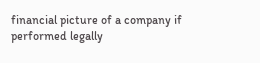financial picture of a company if performed legally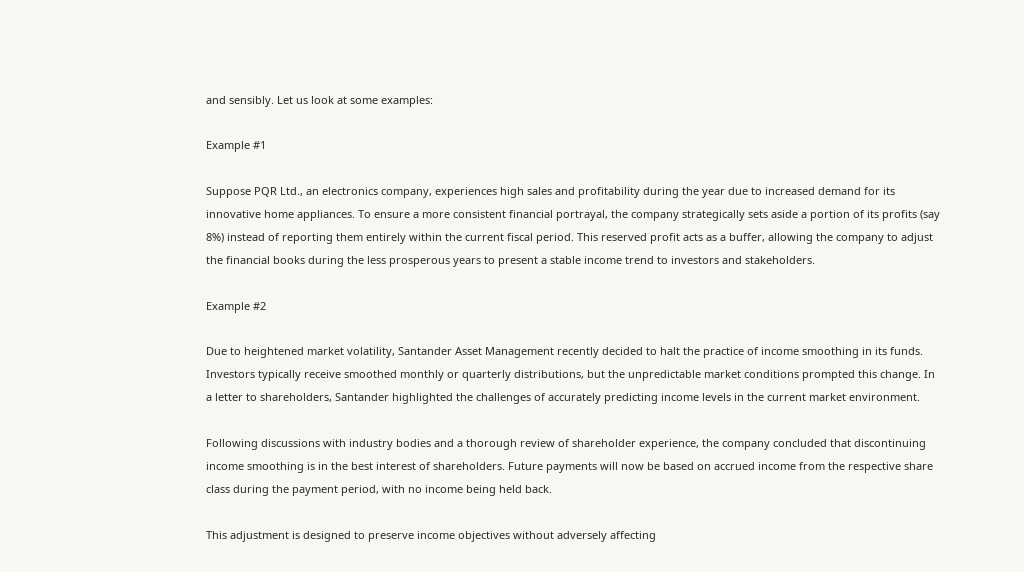and sensibly. Let us look at some examples:

Example #1

Suppose PQR Ltd., an electronics company, experiences high sales and profitability during the year due to increased demand for its innovative home appliances. To ensure a more consistent financial portrayal, the company strategically sets aside a portion of its profits (say 8%) instead of reporting them entirely within the current fiscal period. This reserved profit acts as a buffer, allowing the company to adjust the financial books during the less prosperous years to present a stable income trend to investors and stakeholders.

Example #2

Due to heightened market volatility, Santander Asset Management recently decided to halt the practice of income smoothing in its funds. Investors typically receive smoothed monthly or quarterly distributions, but the unpredictable market conditions prompted this change. In a letter to shareholders, Santander highlighted the challenges of accurately predicting income levels in the current market environment.

Following discussions with industry bodies and a thorough review of shareholder experience, the company concluded that discontinuing income smoothing is in the best interest of shareholders. Future payments will now be based on accrued income from the respective share class during the payment period, with no income being held back.

This adjustment is designed to preserve income objectives without adversely affecting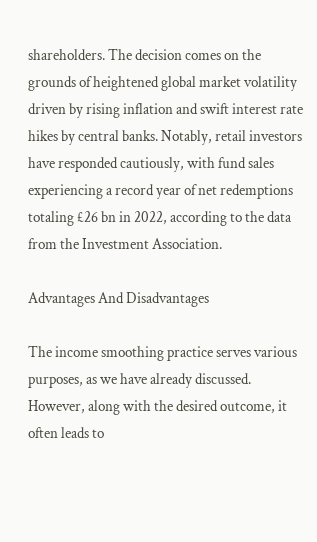shareholders. The decision comes on the grounds of heightened global market volatility driven by rising inflation and swift interest rate hikes by central banks. Notably, retail investors have responded cautiously, with fund sales experiencing a record year of net redemptions totaling £26 bn in 2022, according to the data from the Investment Association.

Advantages And Disadvantages

The income smoothing practice serves various purposes, as we have already discussed. However, along with the desired outcome, it often leads to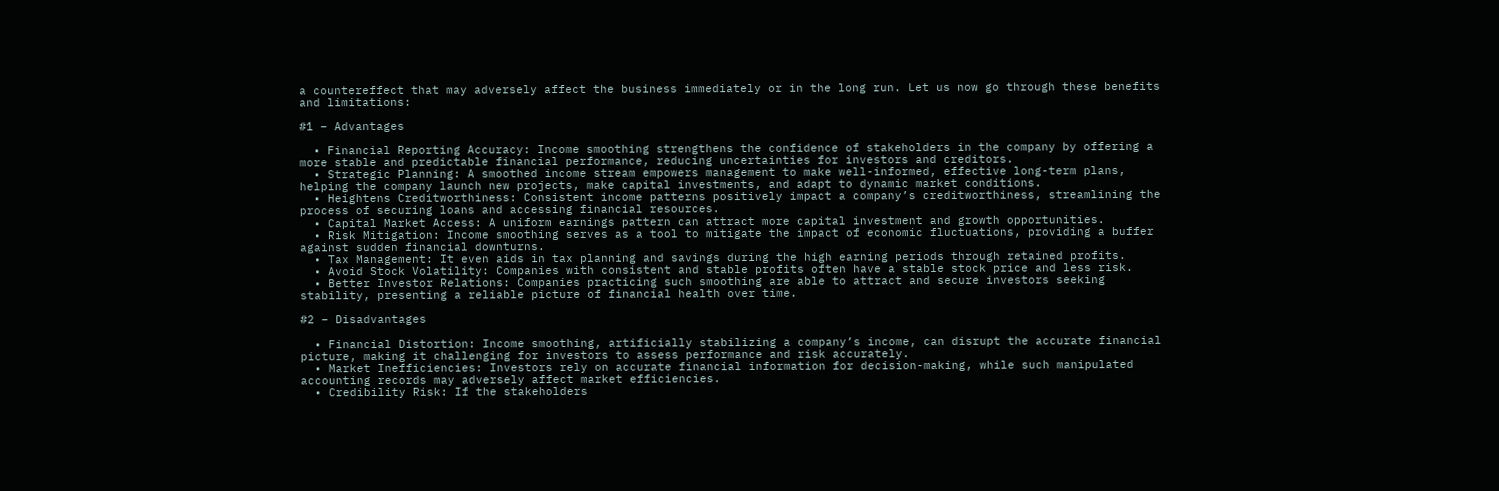a countereffect that may adversely affect the business immediately or in the long run. Let us now go through these benefits and limitations:

#1 – Advantages

  • Financial Reporting Accuracy: Income smoothing strengthens the confidence of stakeholders in the company by offering a more stable and predictable financial performance, reducing uncertainties for investors and creditors.
  • Strategic Planning: A smoothed income stream empowers management to make well-informed, effective long-term plans, helping the company launch new projects, make capital investments, and adapt to dynamic market conditions.
  • Heightens Creditworthiness: Consistent income patterns positively impact a company’s creditworthiness, streamlining the process of securing loans and accessing financial resources.
  • Capital Market Access: A uniform earnings pattern can attract more capital investment and growth opportunities.
  • Risk Mitigation: Income smoothing serves as a tool to mitigate the impact of economic fluctuations, providing a buffer against sudden financial downturns.
  • Tax Management: It even aids in tax planning and savings during the high earning periods through retained profits.
  • Avoid Stock Volatility: Companies with consistent and stable profits often have a stable stock price and less risk.
  • Better Investor Relations: Companies practicing such smoothing are able to attract and secure investors seeking stability, presenting a reliable picture of financial health over time.

#2 – Disadvantages

  • Financial Distortion: Income smoothing, artificially stabilizing a company’s income, can disrupt the accurate financial picture, making it challenging for investors to assess performance and risk accurately.
  • Market Inefficiencies: Investors rely on accurate financial information for decision-making, while such manipulated accounting records may adversely affect market efficiencies.
  • Credibility Risk: If the stakeholders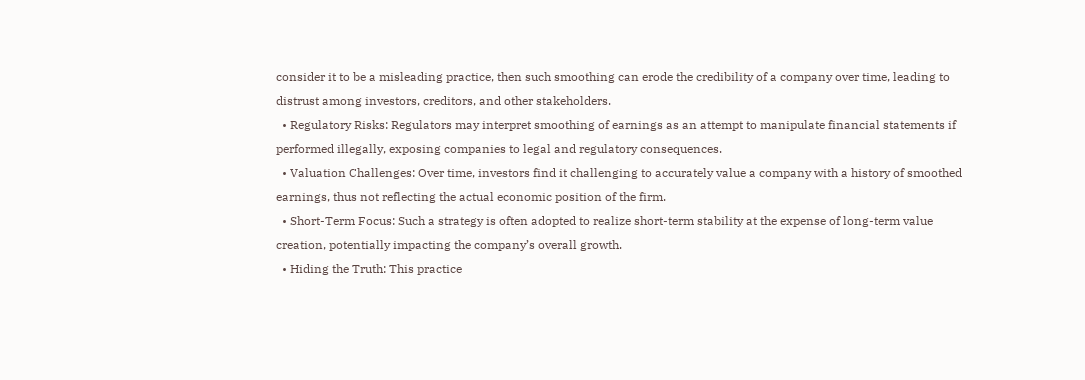consider it to be a misleading practice, then such smoothing can erode the credibility of a company over time, leading to distrust among investors, creditors, and other stakeholders.
  • Regulatory Risks: Regulators may interpret smoothing of earnings as an attempt to manipulate financial statements if performed illegally, exposing companies to legal and regulatory consequences.
  • Valuation Challenges: Over time, investors find it challenging to accurately value a company with a history of smoothed earnings, thus not reflecting the actual economic position of the firm.
  • Short-Term Focus: Such a strategy is often adopted to realize short-term stability at the expense of long-term value creation, potentially impacting the company’s overall growth.
  • Hiding the Truth: This practice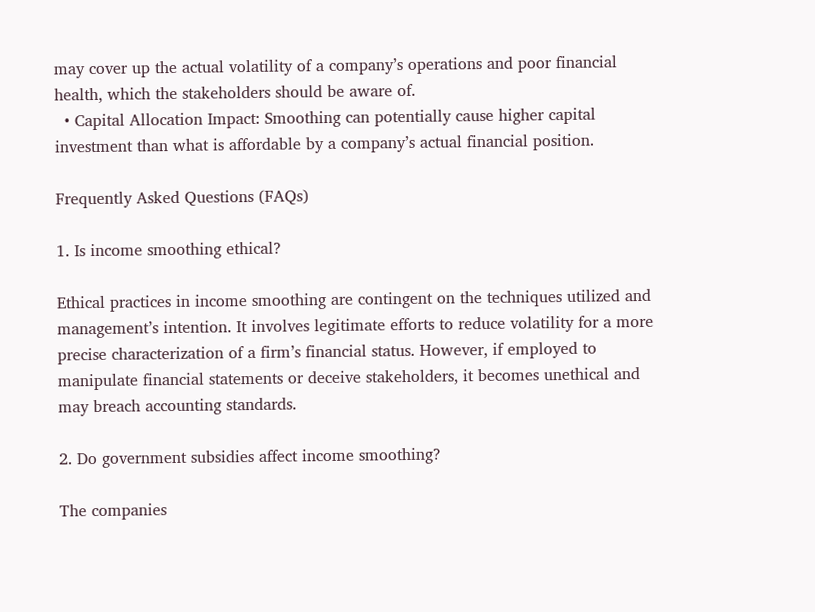may cover up the actual volatility of a company’s operations and poor financial health, which the stakeholders should be aware of.
  • Capital Allocation Impact: Smoothing can potentially cause higher capital investment than what is affordable by a company’s actual financial position.

Frequently Asked Questions (FAQs)

1. Is income smoothing ethical?

Ethical practices in income smoothing are contingent on the techniques utilized and management’s intention. It involves legitimate efforts to reduce volatility for a more precise characterization of a firm’s financial status. However, if employed to manipulate financial statements or deceive stakeholders, it becomes unethical and may breach accounting standards.

2. Do government subsidies affect income smoothing?

The companies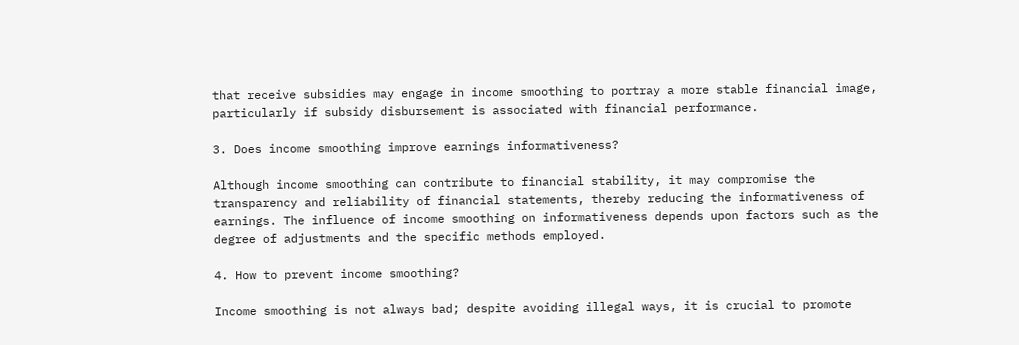that receive subsidies may engage in income smoothing to portray a more stable financial image, particularly if subsidy disbursement is associated with financial performance.

3. Does income smoothing improve earnings informativeness?

Although income smoothing can contribute to financial stability, it may compromise the transparency and reliability of financial statements, thereby reducing the informativeness of earnings. The influence of income smoothing on informativeness depends upon factors such as the degree of adjustments and the specific methods employed.

4. How to prevent income smoothing?

Income smoothing is not always bad; despite avoiding illegal ways, it is crucial to promote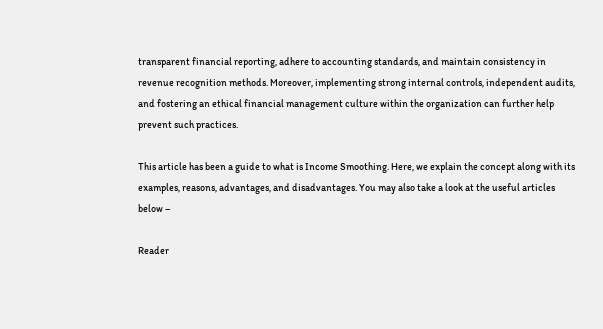transparent financial reporting, adhere to accounting standards, and maintain consistency in revenue recognition methods. Moreover, implementing strong internal controls, independent audits, and fostering an ethical financial management culture within the organization can further help prevent such practices.

This article has been a guide to what is Income Smoothing. Here, we explain the concept along with its examples, reasons, advantages, and disadvantages. You may also take a look at the useful articles below –

Reader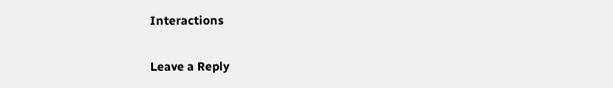Interactions

Leave a Reply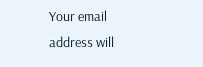Your email address will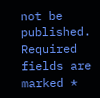not be published. Required fields are marked *